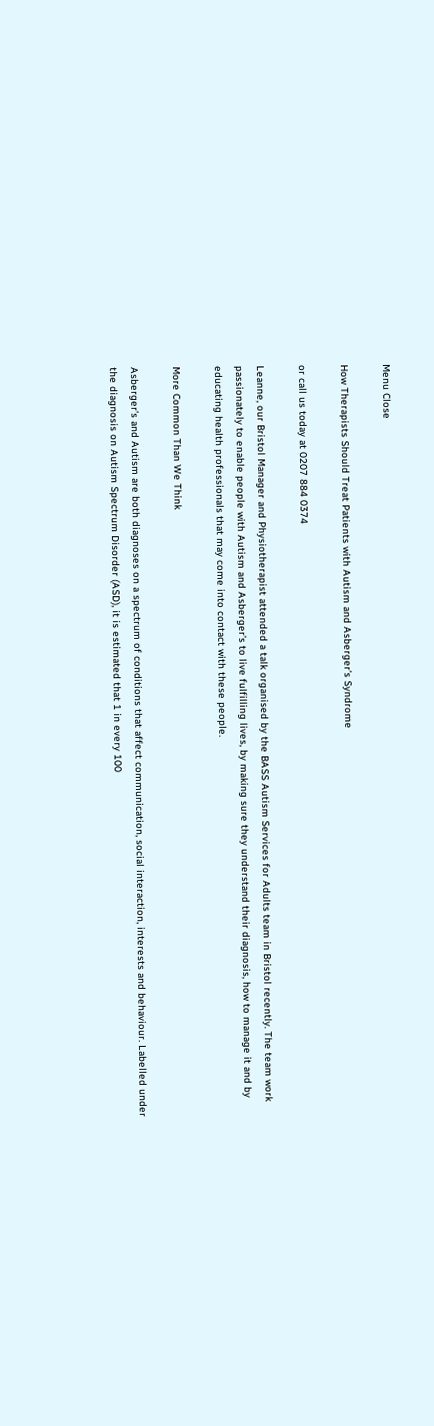Menu Close

How Therapists Should Treat Patients with Autism and Asberger’s Syndrome

or call us today at 0207 884 0374

Leanne, our Bristol Manager and Physiotherapist attended a talk organised by the BASS Autism Services for Adults team in Bristol recently. The team work passionately to enable people with Autism and Asberger’s to live fulfilling lives, by making sure they understand their diagnosis, how to manage it and by educating health professionals that may come into contact with these people.

More Common Than We Think

Asberger’s and Autism are both diagnoses on a spectrum of conditions that affect communication, social interaction, interests and behaviour. Labelled under the diagnosis on Autism Spectrum Disorder (ASD), it is estimated that 1 in every 100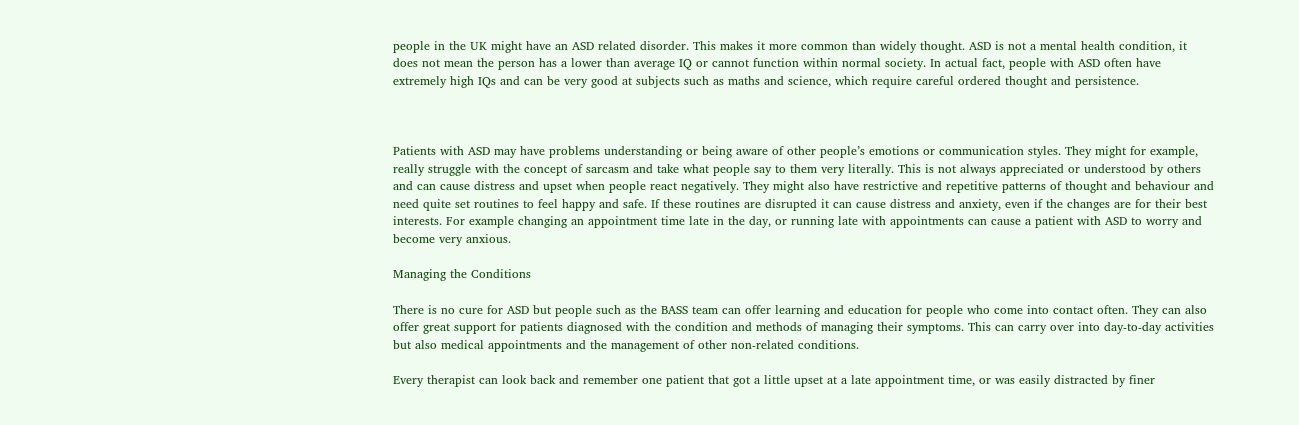people in the UK might have an ASD related disorder. This makes it more common than widely thought. ASD is not a mental health condition, it does not mean the person has a lower than average IQ or cannot function within normal society. In actual fact, people with ASD often have extremely high IQs and can be very good at subjects such as maths and science, which require careful ordered thought and persistence.



Patients with ASD may have problems understanding or being aware of other people’s emotions or communication styles. They might for example, really struggle with the concept of sarcasm and take what people say to them very literally. This is not always appreciated or understood by others and can cause distress and upset when people react negatively. They might also have restrictive and repetitive patterns of thought and behaviour and need quite set routines to feel happy and safe. If these routines are disrupted it can cause distress and anxiety, even if the changes are for their best interests. For example changing an appointment time late in the day, or running late with appointments can cause a patient with ASD to worry and become very anxious.

Managing the Conditions

There is no cure for ASD but people such as the BASS team can offer learning and education for people who come into contact often. They can also offer great support for patients diagnosed with the condition and methods of managing their symptoms. This can carry over into day-to-day activities but also medical appointments and the management of other non-related conditions.

Every therapist can look back and remember one patient that got a little upset at a late appointment time, or was easily distracted by finer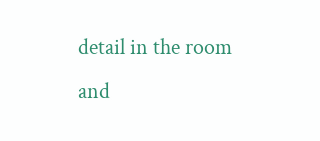detail in the room and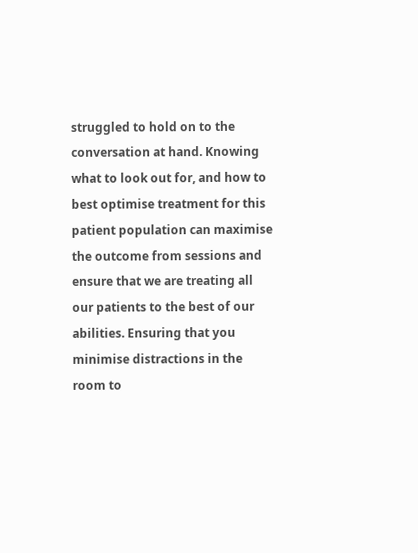struggled to hold on to the conversation at hand. Knowing what to look out for, and how to best optimise treatment for this patient population can maximise the outcome from sessions and ensure that we are treating all our patients to the best of our abilities. Ensuring that you minimise distractions in the room to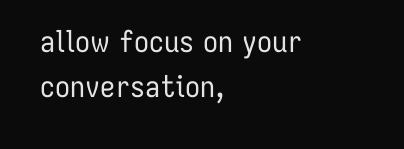allow focus on your conversation,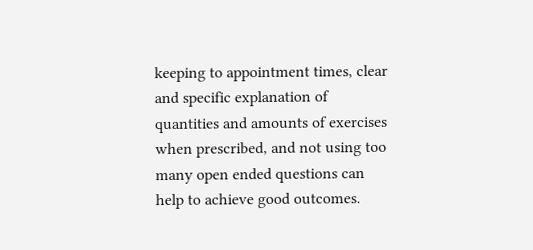keeping to appointment times, clear and specific explanation of quantities and amounts of exercises when prescribed, and not using too many open ended questions can help to achieve good outcomes.